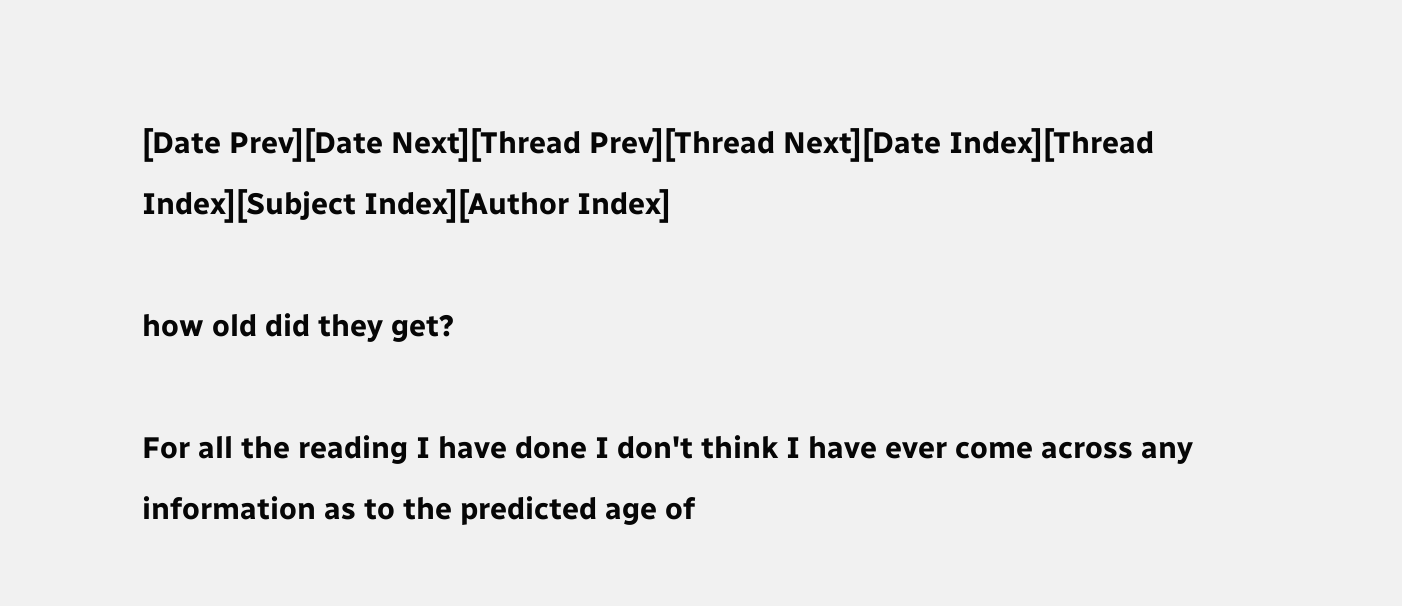[Date Prev][Date Next][Thread Prev][Thread Next][Date Index][Thread Index][Subject Index][Author Index]

how old did they get?

For all the reading I have done I don't think I have ever come across any
information as to the predicted age of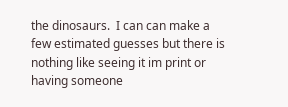the dinosaurs.  I can can make a
few estimated guesses but there is nothing like seeing it im print or
having someone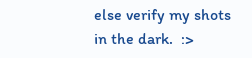else verify my shots in the dark.  :>